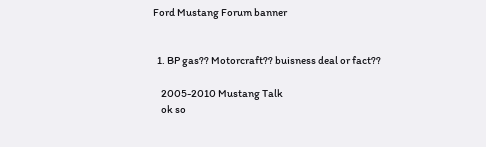Ford Mustang Forum banner


  1. BP gas?? Motorcraft?? buisness deal or fact??

    2005-2010 Mustang Talk
    ok so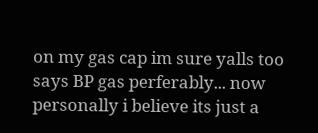on my gas cap im sure yalls too says BP gas perferably... now personally i believe its just a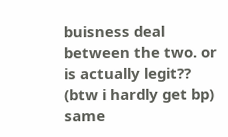buisness deal between the two. or is actually legit?? (btw i hardly get bp) same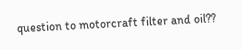question to motorcraft filter and oil??